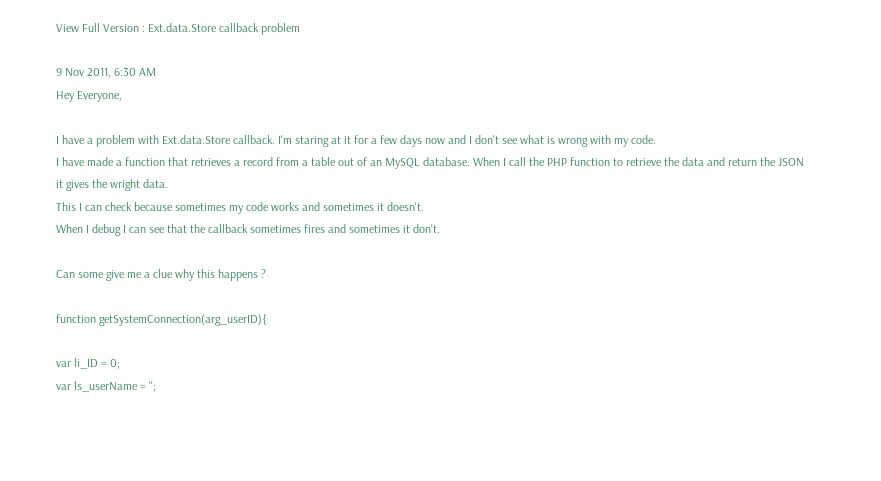View Full Version : Ext.data.Store callback problem

9 Nov 2011, 6:30 AM
Hey Everyone,

I have a problem with Ext.data.Store callback. I'm staring at it for a few days now and I don't see what is wrong with my code.
I have made a function that retrieves a record from a table out of an MySQL database. When I call the PHP function to retrieve the data and return the JSON it gives the wright data.
This I can check because sometimes my code works and sometimes it doesn't.
When I debug I can see that the callback sometimes fires and sometimes it don't.

Can some give me a clue why this happens ?

function getSystemConnection(arg_userID){

var li_ID = 0;
var ls_userName = '';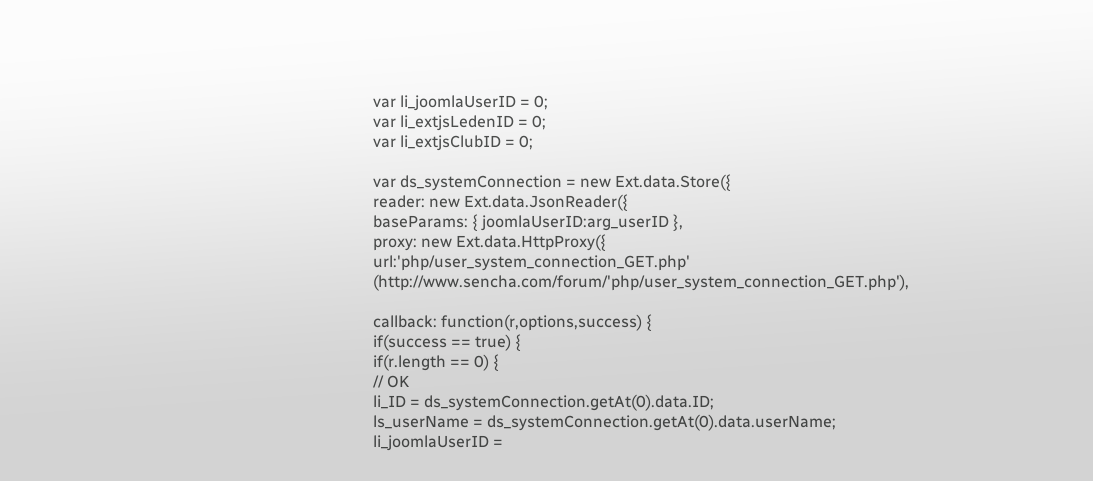var li_joomlaUserID = 0;
var li_extjsLedenID = 0;
var li_extjsClubID = 0;

var ds_systemConnection = new Ext.data.Store({
reader: new Ext.data.JsonReader({
baseParams: { joomlaUserID:arg_userID },
proxy: new Ext.data.HttpProxy({
url:'php/user_system_connection_GET.php' (http://www.sencha.com/forum/'php/user_system_connection_GET.php'),

callback: function(r,options,success) {
if(success == true) {
if(r.length == 0) {
// OK
li_ID = ds_systemConnection.getAt(0).data.ID;
ls_userName = ds_systemConnection.getAt(0).data.userName;
li_joomlaUserID =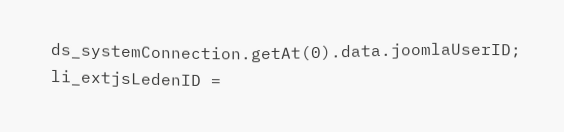ds_systemConnection.getAt(0).data.joomlaUserID;
li_extjsLedenID =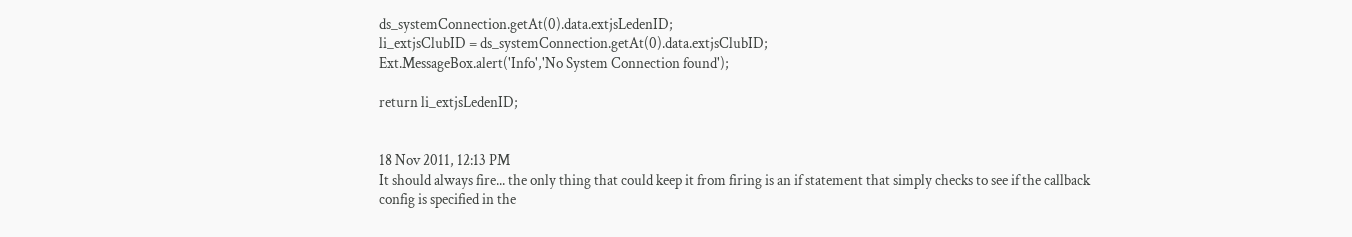ds_systemConnection.getAt(0).data.extjsLedenID;
li_extjsClubID = ds_systemConnection.getAt(0).data.extjsClubID;
Ext.MessageBox.alert('Info','No System Connection found');

return li_extjsLedenID;


18 Nov 2011, 12:13 PM
It should always fire... the only thing that could keep it from firing is an if statement that simply checks to see if the callback config is specified in the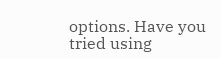options. Have you tried using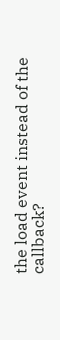the load event instead of the callback?